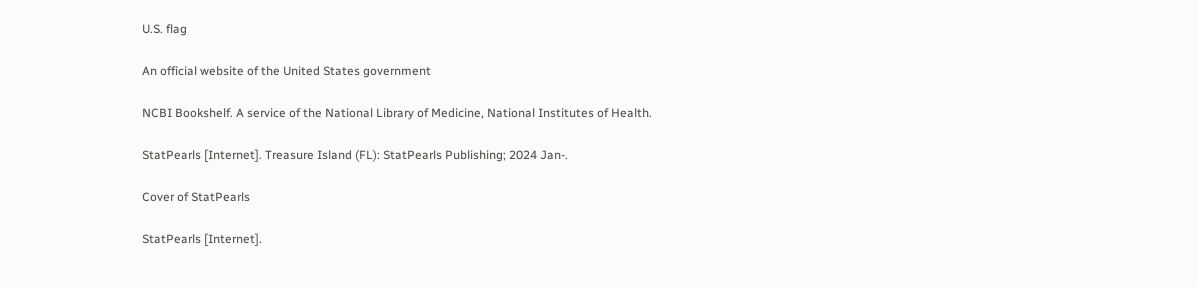U.S. flag

An official website of the United States government

NCBI Bookshelf. A service of the National Library of Medicine, National Institutes of Health.

StatPearls [Internet]. Treasure Island (FL): StatPearls Publishing; 2024 Jan-.

Cover of StatPearls

StatPearls [Internet].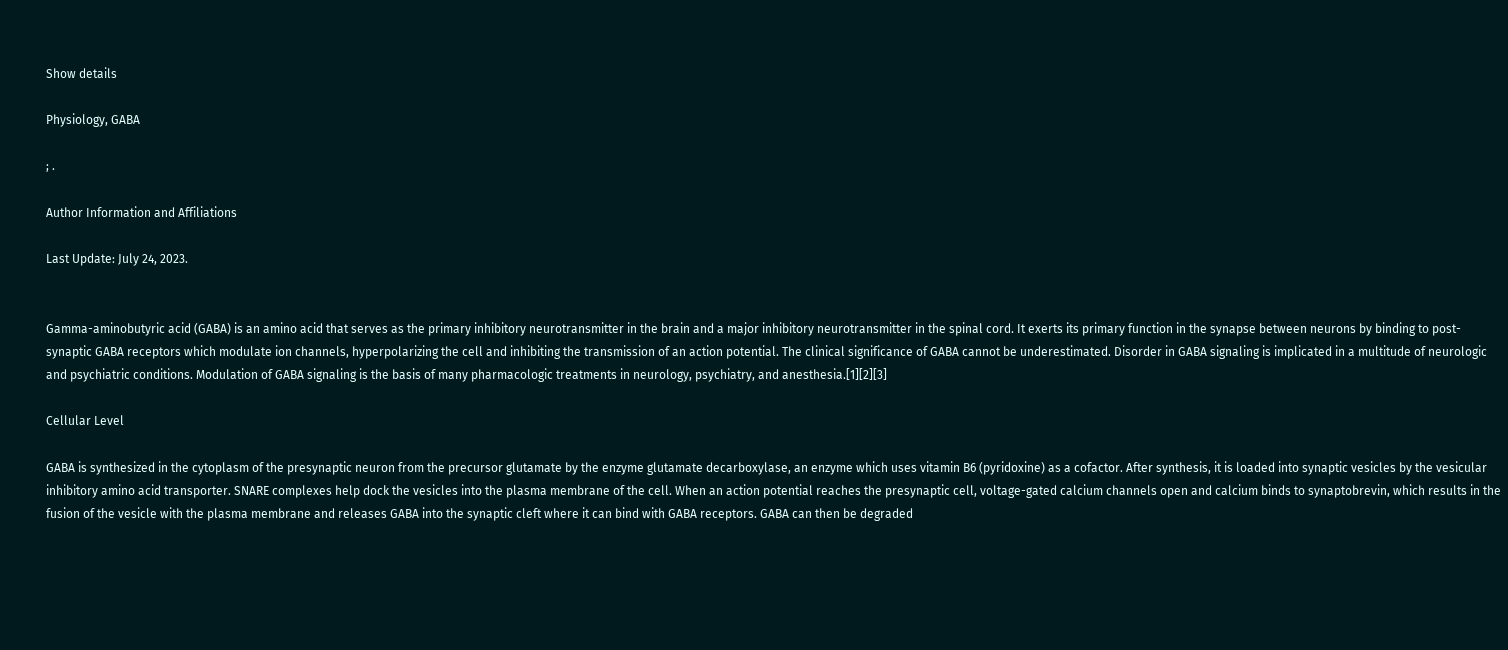Show details

Physiology, GABA

; .

Author Information and Affiliations

Last Update: July 24, 2023.


Gamma-aminobutyric acid (GABA) is an amino acid that serves as the primary inhibitory neurotransmitter in the brain and a major inhibitory neurotransmitter in the spinal cord. It exerts its primary function in the synapse between neurons by binding to post-synaptic GABA receptors which modulate ion channels, hyperpolarizing the cell and inhibiting the transmission of an action potential. The clinical significance of GABA cannot be underestimated. Disorder in GABA signaling is implicated in a multitude of neurologic and psychiatric conditions. Modulation of GABA signaling is the basis of many pharmacologic treatments in neurology, psychiatry, and anesthesia.[1][2][3]

Cellular Level

GABA is synthesized in the cytoplasm of the presynaptic neuron from the precursor glutamate by the enzyme glutamate decarboxylase, an enzyme which uses vitamin B6 (pyridoxine) as a cofactor. After synthesis, it is loaded into synaptic vesicles by the vesicular inhibitory amino acid transporter. SNARE complexes help dock the vesicles into the plasma membrane of the cell. When an action potential reaches the presynaptic cell, voltage-gated calcium channels open and calcium binds to synaptobrevin, which results in the fusion of the vesicle with the plasma membrane and releases GABA into the synaptic cleft where it can bind with GABA receptors. GABA can then be degraded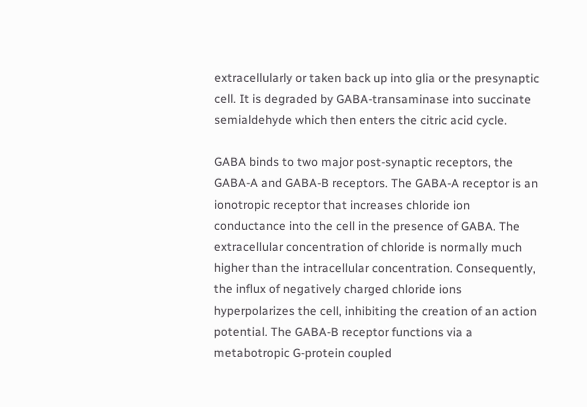extracellularly or taken back up into glia or the presynaptic cell. It is degraded by GABA-transaminase into succinate semialdehyde which then enters the citric acid cycle.

GABA binds to two major post-synaptic receptors, the GABA-A and GABA-B receptors. The GABA-A receptor is an ionotropic receptor that increases chloride ion conductance into the cell in the presence of GABA. The extracellular concentration of chloride is normally much higher than the intracellular concentration. Consequently, the influx of negatively charged chloride ions hyperpolarizes the cell, inhibiting the creation of an action potential. The GABA-B receptor functions via a metabotropic G-protein coupled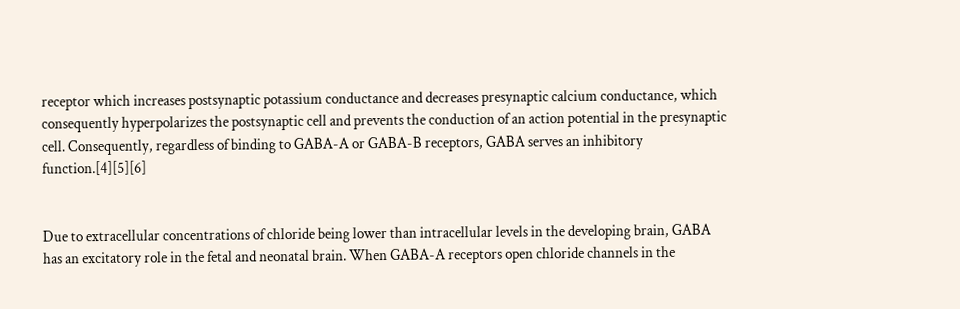receptor which increases postsynaptic potassium conductance and decreases presynaptic calcium conductance, which consequently hyperpolarizes the postsynaptic cell and prevents the conduction of an action potential in the presynaptic cell. Consequently, regardless of binding to GABA-A or GABA-B receptors, GABA serves an inhibitory function.[4][5][6]


Due to extracellular concentrations of chloride being lower than intracellular levels in the developing brain, GABA has an excitatory role in the fetal and neonatal brain. When GABA-A receptors open chloride channels in the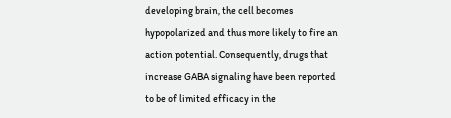developing brain, the cell becomes hypopolarized and thus more likely to fire an action potential. Consequently, drugs that increase GABA signaling have been reported to be of limited efficacy in the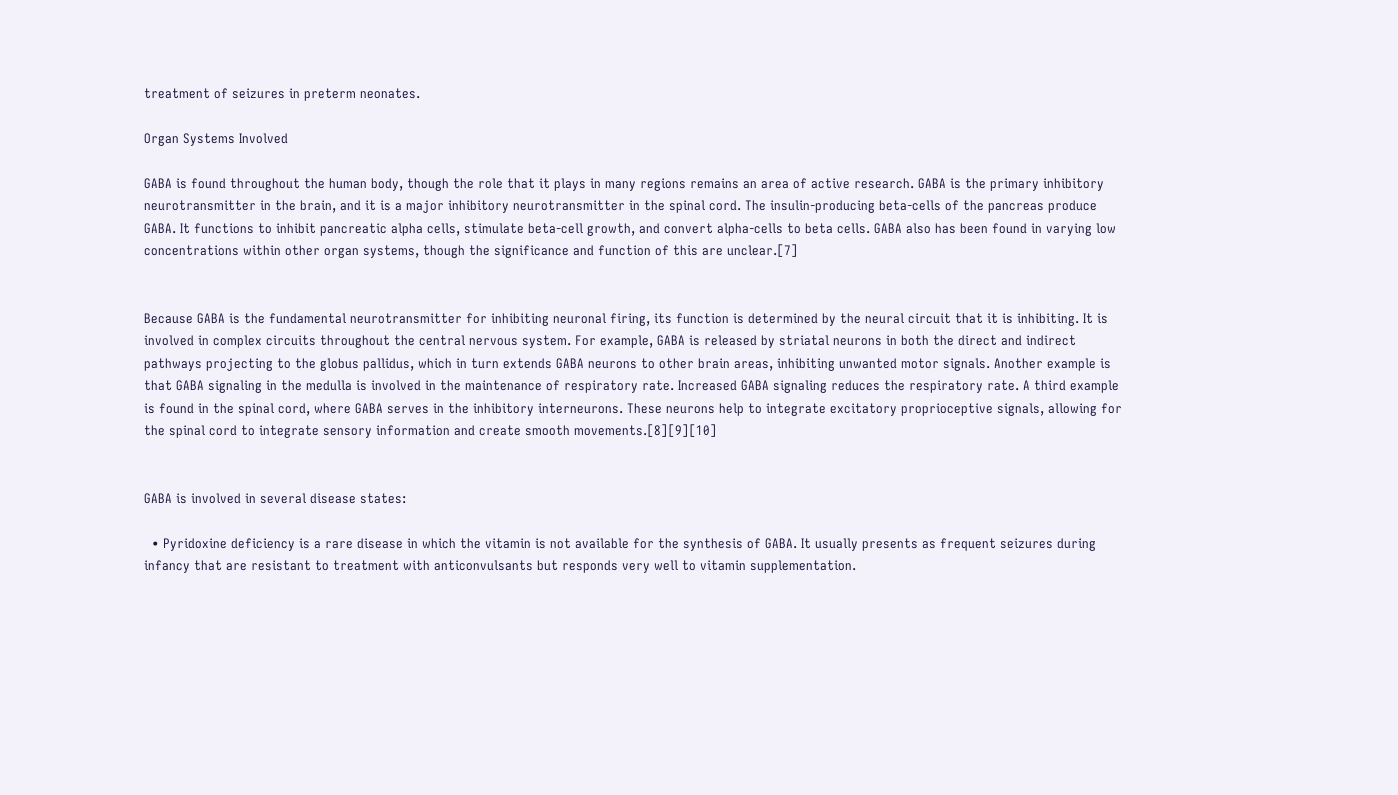treatment of seizures in preterm neonates.

Organ Systems Involved

GABA is found throughout the human body, though the role that it plays in many regions remains an area of active research. GABA is the primary inhibitory neurotransmitter in the brain, and it is a major inhibitory neurotransmitter in the spinal cord. The insulin-producing beta-cells of the pancreas produce GABA. It functions to inhibit pancreatic alpha cells, stimulate beta-cell growth, and convert alpha-cells to beta cells. GABA also has been found in varying low concentrations within other organ systems, though the significance and function of this are unclear.[7]


Because GABA is the fundamental neurotransmitter for inhibiting neuronal firing, its function is determined by the neural circuit that it is inhibiting. It is involved in complex circuits throughout the central nervous system. For example, GABA is released by striatal neurons in both the direct and indirect pathways projecting to the globus pallidus, which in turn extends GABA neurons to other brain areas, inhibiting unwanted motor signals. Another example is that GABA signaling in the medulla is involved in the maintenance of respiratory rate. Increased GABA signaling reduces the respiratory rate. A third example is found in the spinal cord, where GABA serves in the inhibitory interneurons. These neurons help to integrate excitatory proprioceptive signals, allowing for the spinal cord to integrate sensory information and create smooth movements.[8][9][10]


GABA is involved in several disease states:

  • Pyridoxine deficiency is a rare disease in which the vitamin is not available for the synthesis of GABA. It usually presents as frequent seizures during infancy that are resistant to treatment with anticonvulsants but responds very well to vitamin supplementation.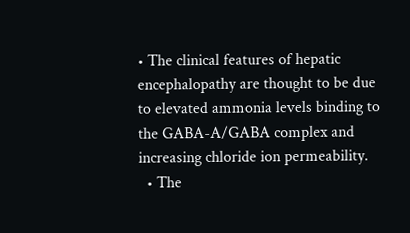• The clinical features of hepatic encephalopathy are thought to be due to elevated ammonia levels binding to the GABA-A/GABA complex and increasing chloride ion permeability.
  • The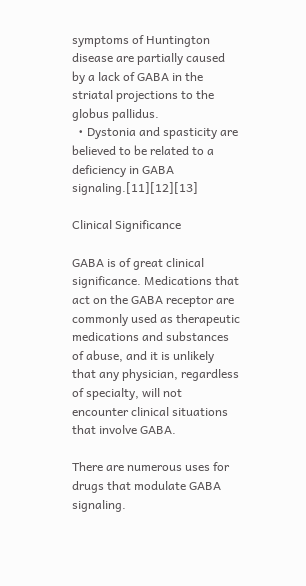symptoms of Huntington disease are partially caused by a lack of GABA in the striatal projections to the globus pallidus.
  • Dystonia and spasticity are believed to be related to a deficiency in GABA signaling.[11][12][13]

Clinical Significance

GABA is of great clinical significance. Medications that act on the GABA receptor are commonly used as therapeutic medications and substances of abuse, and it is unlikely that any physician, regardless of specialty, will not encounter clinical situations that involve GABA.

There are numerous uses for drugs that modulate GABA signaling.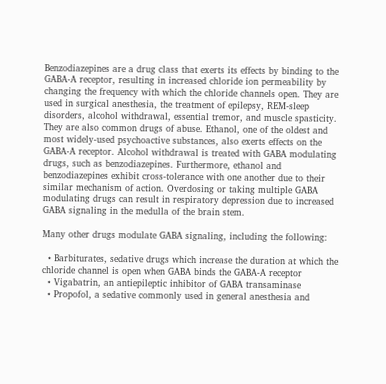Benzodiazepines are a drug class that exerts its effects by binding to the GABA-A receptor, resulting in increased chloride ion permeability by changing the frequency with which the chloride channels open. They are used in surgical anesthesia, the treatment of epilepsy, REM-sleep disorders, alcohol withdrawal, essential tremor, and muscle spasticity. They are also common drugs of abuse. Ethanol, one of the oldest and most widely-used psychoactive substances, also exerts effects on the GABA-A receptor. Alcohol withdrawal is treated with GABA modulating drugs, such as benzodiazepines. Furthermore, ethanol and benzodiazepines exhibit cross-tolerance with one another due to their similar mechanism of action. Overdosing or taking multiple GABA modulating drugs can result in respiratory depression due to increased GABA signaling in the medulla of the brain stem.

Many other drugs modulate GABA signaling, including the following:

  • Barbiturates, sedative drugs which increase the duration at which the chloride channel is open when GABA binds the GABA-A receptor
  • Vigabatrin, an antiepileptic inhibitor of GABA transaminase
  • Propofol, a sedative commonly used in general anesthesia and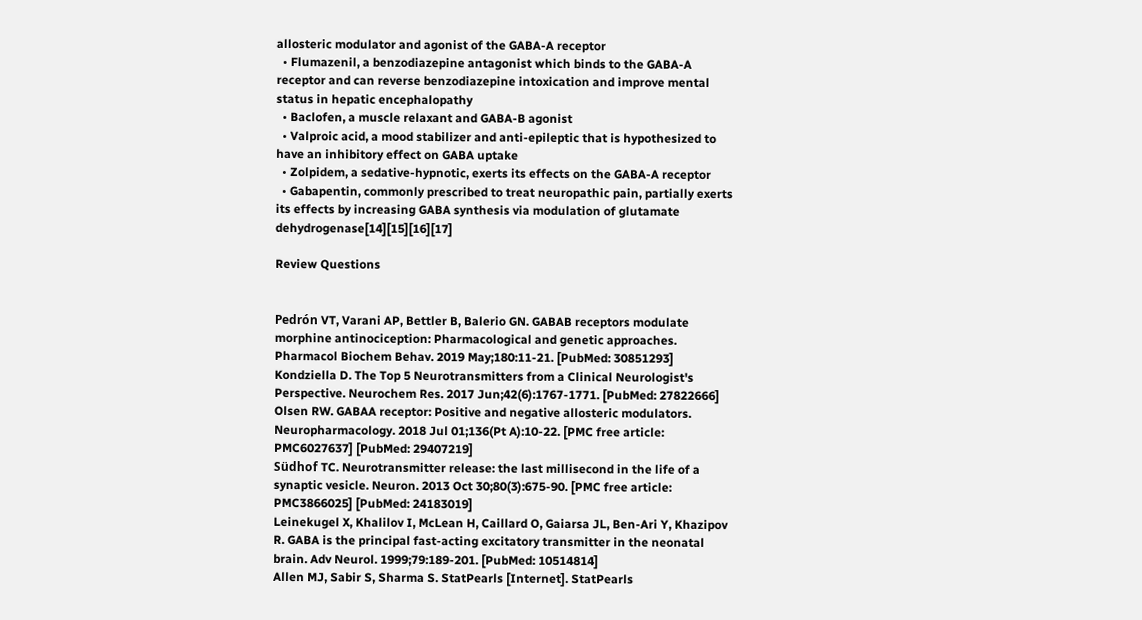allosteric modulator and agonist of the GABA-A receptor
  • Flumazenil, a benzodiazepine antagonist which binds to the GABA-A receptor and can reverse benzodiazepine intoxication and improve mental status in hepatic encephalopathy
  • Baclofen, a muscle relaxant and GABA-B agonist
  • Valproic acid, a mood stabilizer and anti-epileptic that is hypothesized to have an inhibitory effect on GABA uptake
  • Zolpidem, a sedative-hypnotic, exerts its effects on the GABA-A receptor
  • Gabapentin, commonly prescribed to treat neuropathic pain, partially exerts its effects by increasing GABA synthesis via modulation of glutamate dehydrogenase[14][15][16][17]

Review Questions


Pedrón VT, Varani AP, Bettler B, Balerio GN. GABAB receptors modulate morphine antinociception: Pharmacological and genetic approaches. Pharmacol Biochem Behav. 2019 May;180:11-21. [PubMed: 30851293]
Kondziella D. The Top 5 Neurotransmitters from a Clinical Neurologist's Perspective. Neurochem Res. 2017 Jun;42(6):1767-1771. [PubMed: 27822666]
Olsen RW. GABAA receptor: Positive and negative allosteric modulators. Neuropharmacology. 2018 Jul 01;136(Pt A):10-22. [PMC free article: PMC6027637] [PubMed: 29407219]
Südhof TC. Neurotransmitter release: the last millisecond in the life of a synaptic vesicle. Neuron. 2013 Oct 30;80(3):675-90. [PMC free article: PMC3866025] [PubMed: 24183019]
Leinekugel X, Khalilov I, McLean H, Caillard O, Gaiarsa JL, Ben-Ari Y, Khazipov R. GABA is the principal fast-acting excitatory transmitter in the neonatal brain. Adv Neurol. 1999;79:189-201. [PubMed: 10514814]
Allen MJ, Sabir S, Sharma S. StatPearls [Internet]. StatPearls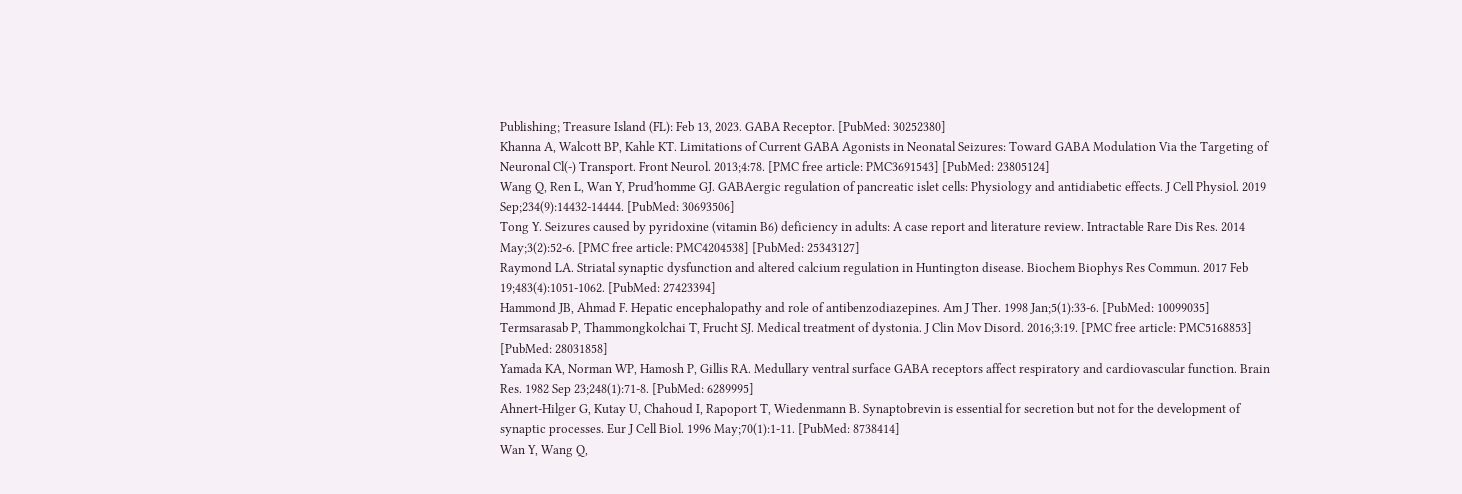Publishing; Treasure Island (FL): Feb 13, 2023. GABA Receptor. [PubMed: 30252380]
Khanna A, Walcott BP, Kahle KT. Limitations of Current GABA Agonists in Neonatal Seizures: Toward GABA Modulation Via the Targeting of Neuronal Cl(-) Transport. Front Neurol. 2013;4:78. [PMC free article: PMC3691543] [PubMed: 23805124]
Wang Q, Ren L, Wan Y, Prud'homme GJ. GABAergic regulation of pancreatic islet cells: Physiology and antidiabetic effects. J Cell Physiol. 2019 Sep;234(9):14432-14444. [PubMed: 30693506]
Tong Y. Seizures caused by pyridoxine (vitamin B6) deficiency in adults: A case report and literature review. Intractable Rare Dis Res. 2014 May;3(2):52-6. [PMC free article: PMC4204538] [PubMed: 25343127]
Raymond LA. Striatal synaptic dysfunction and altered calcium regulation in Huntington disease. Biochem Biophys Res Commun. 2017 Feb 19;483(4):1051-1062. [PubMed: 27423394]
Hammond JB, Ahmad F. Hepatic encephalopathy and role of antibenzodiazepines. Am J Ther. 1998 Jan;5(1):33-6. [PubMed: 10099035]
Termsarasab P, Thammongkolchai T, Frucht SJ. Medical treatment of dystonia. J Clin Mov Disord. 2016;3:19. [PMC free article: PMC5168853] [PubMed: 28031858]
Yamada KA, Norman WP, Hamosh P, Gillis RA. Medullary ventral surface GABA receptors affect respiratory and cardiovascular function. Brain Res. 1982 Sep 23;248(1):71-8. [PubMed: 6289995]
Ahnert-Hilger G, Kutay U, Chahoud I, Rapoport T, Wiedenmann B. Synaptobrevin is essential for secretion but not for the development of synaptic processes. Eur J Cell Biol. 1996 May;70(1):1-11. [PubMed: 8738414]
Wan Y, Wang Q,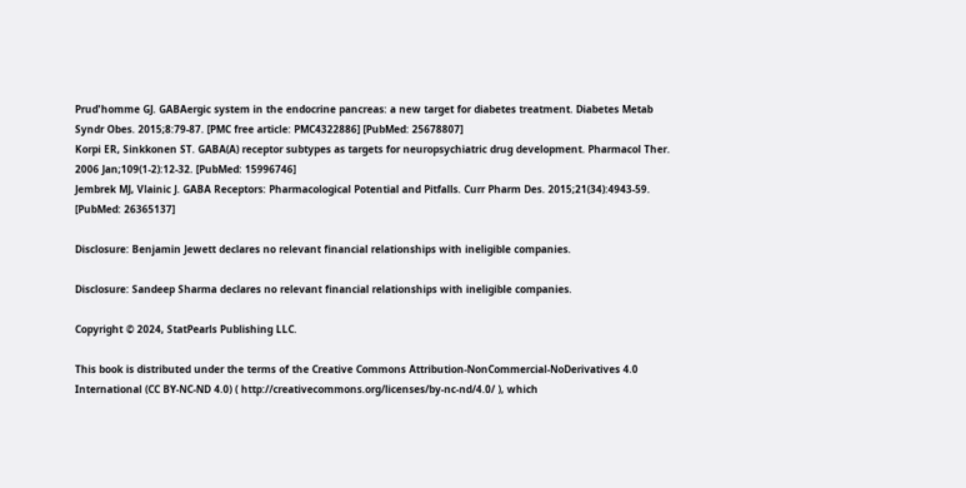Prud'homme GJ. GABAergic system in the endocrine pancreas: a new target for diabetes treatment. Diabetes Metab Syndr Obes. 2015;8:79-87. [PMC free article: PMC4322886] [PubMed: 25678807]
Korpi ER, Sinkkonen ST. GABA(A) receptor subtypes as targets for neuropsychiatric drug development. Pharmacol Ther. 2006 Jan;109(1-2):12-32. [PubMed: 15996746]
Jembrek MJ, Vlainic J. GABA Receptors: Pharmacological Potential and Pitfalls. Curr Pharm Des. 2015;21(34):4943-59. [PubMed: 26365137]

Disclosure: Benjamin Jewett declares no relevant financial relationships with ineligible companies.

Disclosure: Sandeep Sharma declares no relevant financial relationships with ineligible companies.

Copyright © 2024, StatPearls Publishing LLC.

This book is distributed under the terms of the Creative Commons Attribution-NonCommercial-NoDerivatives 4.0 International (CC BY-NC-ND 4.0) ( http://creativecommons.org/licenses/by-nc-nd/4.0/ ), which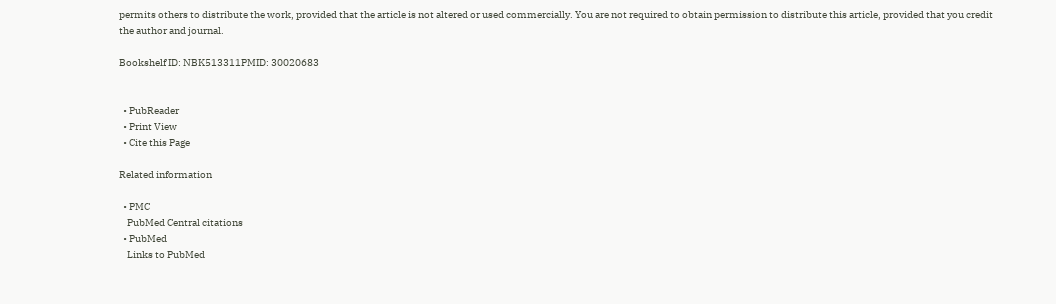permits others to distribute the work, provided that the article is not altered or used commercially. You are not required to obtain permission to distribute this article, provided that you credit the author and journal.

Bookshelf ID: NBK513311PMID: 30020683


  • PubReader
  • Print View
  • Cite this Page

Related information

  • PMC
    PubMed Central citations
  • PubMed
    Links to PubMed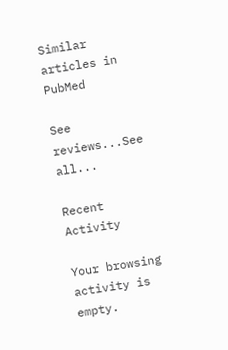Similar articles in PubMed

See reviews...See all...

Recent Activity

Your browsing activity is empty.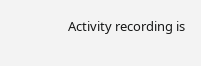Activity recording is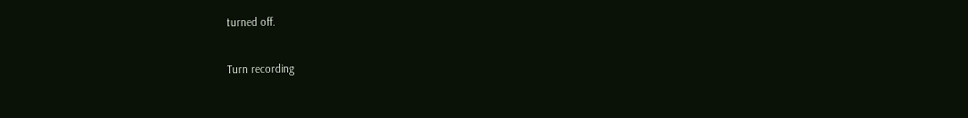turned off.

Turn recording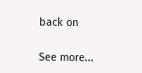back on

See more...